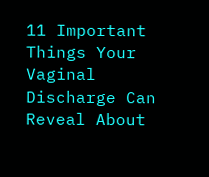11 Important Things Your Vaginal Discharge Can Reveal About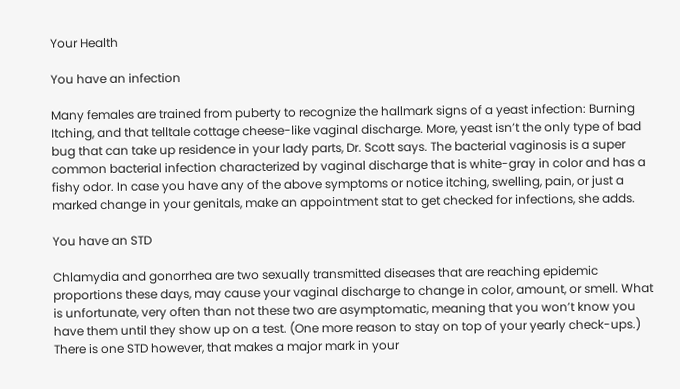Your Health

You have an infection

Many females are trained from puberty to recognize the hallmark signs of a yeast infection: Burning Itching, and that telltale cottage cheese-like vaginal discharge. More, yeast isn’t the only type of bad bug that can take up residence in your lady parts, Dr. Scott says. The bacterial vaginosis is a super common bacterial infection characterized by vaginal discharge that is white-gray in color and has a fishy odor. In case you have any of the above symptoms or notice itching, swelling, pain, or just a marked change in your genitals, make an appointment stat to get checked for infections, she adds.

You have an STD

Chlamydia and gonorrhea are two sexually transmitted diseases that are reaching epidemic proportions these days, may cause your vaginal discharge to change in color, amount, or smell. What is unfortunate, very often than not these two are asymptomatic, meaning that you won’t know you have them until they show up on a test. (One more reason to stay on top of your yearly check-ups.) There is one STD however, that makes a major mark in your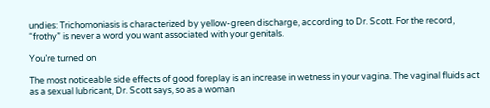undies: Trichomoniasis is characterized by yellow-green discharge, according to Dr. Scott. For the record, “frothy” is never a word you want associated with your genitals.

You’re turned on

The most noticeable side effects of good foreplay is an increase in wetness in your vagina. The vaginal fluids act as a sexual lubricant, Dr. Scott says, so as a woman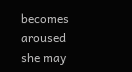becomes aroused she may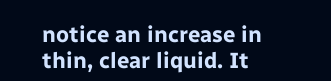notice an increase in thin, clear liquid. It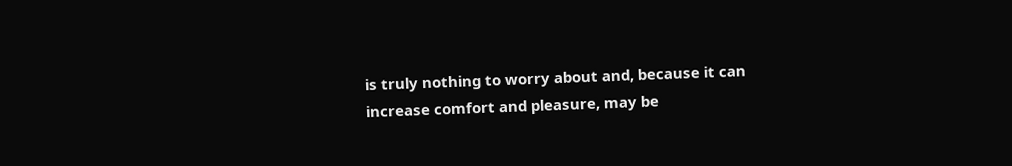is truly nothing to worry about and, because it can increase comfort and pleasure, may be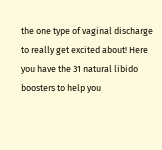the one type of vaginal discharge to really get excited about! Here you have the 31 natural libido boosters to help you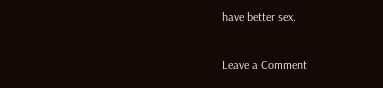have better sex.

Leave a Comment